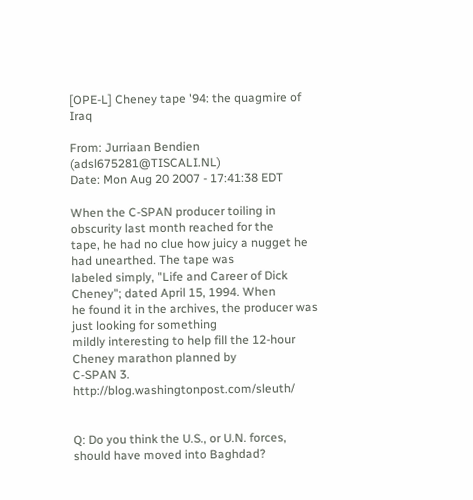[OPE-L] Cheney tape '94: the quagmire of Iraq

From: Jurriaan Bendien (adsl675281@TISCALI.NL)
Date: Mon Aug 20 2007 - 17:41:38 EDT

When the C-SPAN producer toiling in obscurity last month reached for the
tape, he had no clue how juicy a nugget he had unearthed. The tape was
labeled simply, "Life and Career of Dick Cheney"; dated April 15, 1994. When
he found it in the archives, the producer was just looking for something
mildly interesting to help fill the 12-hour Cheney marathon planned by
C-SPAN 3. http://blog.washingtonpost.com/sleuth/


Q: Do you think the U.S., or U.N. forces, should have moved into Baghdad?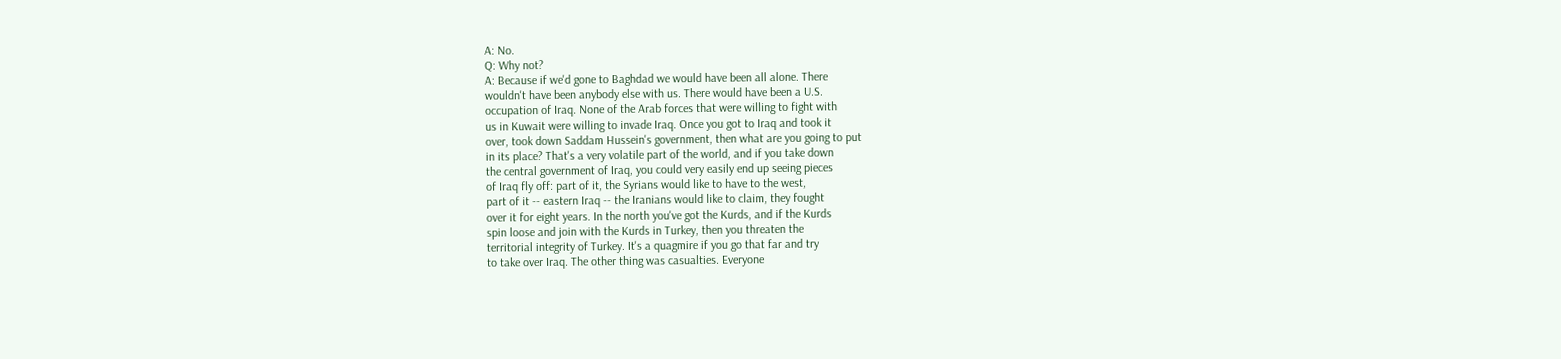A: No.
Q: Why not?
A: Because if we'd gone to Baghdad we would have been all alone. There
wouldn't have been anybody else with us. There would have been a U.S.
occupation of Iraq. None of the Arab forces that were willing to fight with
us in Kuwait were willing to invade Iraq. Once you got to Iraq and took it
over, took down Saddam Hussein's government, then what are you going to put
in its place? That's a very volatile part of the world, and if you take down
the central government of Iraq, you could very easily end up seeing pieces
of Iraq fly off: part of it, the Syrians would like to have to the west,
part of it -- eastern Iraq -- the Iranians would like to claim, they fought
over it for eight years. In the north you've got the Kurds, and if the Kurds
spin loose and join with the Kurds in Turkey, then you threaten the
territorial integrity of Turkey. It's a quagmire if you go that far and try
to take over Iraq. The other thing was casualties. Everyone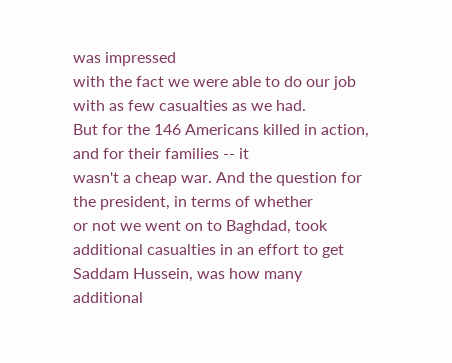was impressed
with the fact we were able to do our job with as few casualties as we had.
But for the 146 Americans killed in action, and for their families -- it
wasn't a cheap war. And the question for the president, in terms of whether
or not we went on to Baghdad, took additional casualties in an effort to get
Saddam Hussein, was how many additional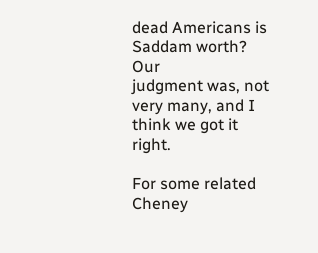dead Americans is Saddam worth? Our
judgment was, not very many, and I think we got it right.

For some related Cheney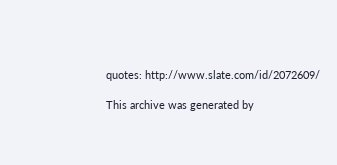quotes: http://www.slate.com/id/2072609/

This archive was generated by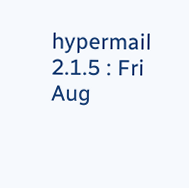hypermail 2.1.5 : Fri Aug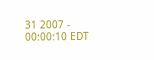31 2007 - 00:00:10 EDT